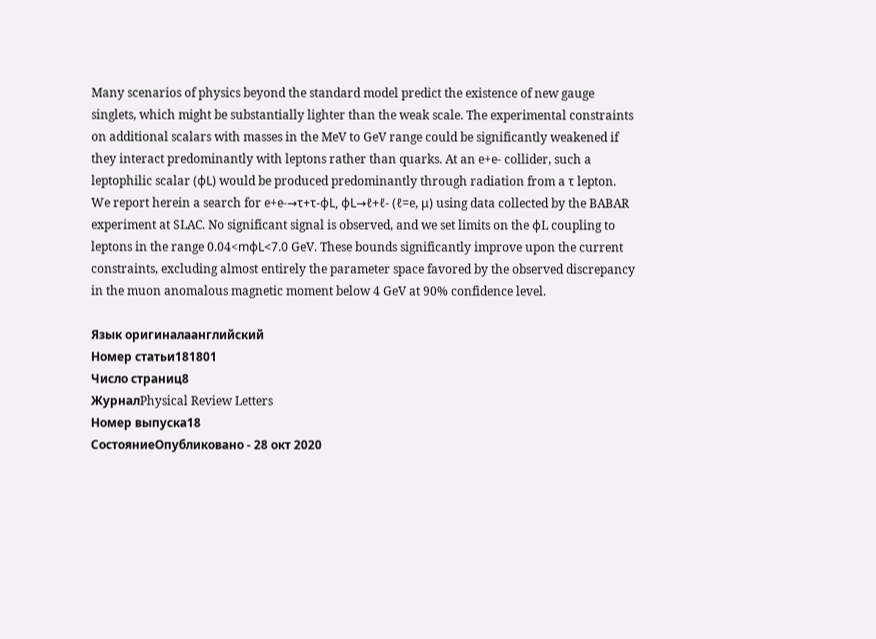Many scenarios of physics beyond the standard model predict the existence of new gauge singlets, which might be substantially lighter than the weak scale. The experimental constraints on additional scalars with masses in the MeV to GeV range could be significantly weakened if they interact predominantly with leptons rather than quarks. At an e+e- collider, such a leptophilic scalar (φL) would be produced predominantly through radiation from a τ lepton. We report herein a search for e+e-→τ+τ-φL, φL→ℓ+ℓ- (ℓ=e, μ) using data collected by the BABAR experiment at SLAC. No significant signal is observed, and we set limits on the φL coupling to leptons in the range 0.04<mφL<7.0 GeV. These bounds significantly improve upon the current constraints, excluding almost entirely the parameter space favored by the observed discrepancy in the muon anomalous magnetic moment below 4 GeV at 90% confidence level.

Язык оригиналаанглийский
Номер статьи181801
Число страниц8
ЖурналPhysical Review Letters
Номер выпуска18
СостояниеОпубликовано - 28 окт 2020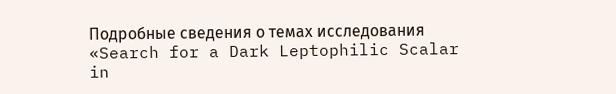Подробные сведения о темах исследования «Search for a Dark Leptophilic Scalar in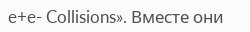e+e- Collisions». Вместе они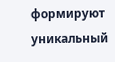формируют уникальный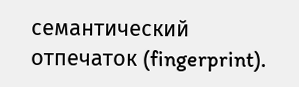семантический отпечаток (fingerprint).